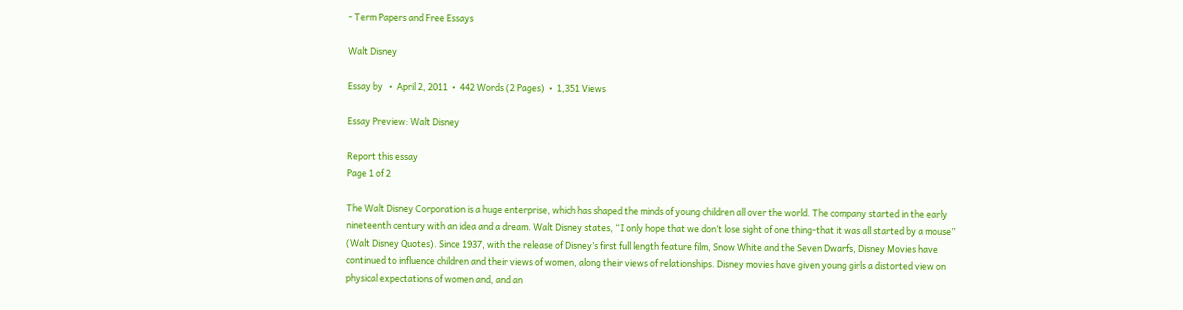- Term Papers and Free Essays

Walt Disney

Essay by   •  April 2, 2011  •  442 Words (2 Pages)  •  1,351 Views

Essay Preview: Walt Disney

Report this essay
Page 1 of 2

The Walt Disney Corporation is a huge enterprise, which has shaped the minds of young children all over the world. The company started in the early nineteenth century with an idea and a dream. Walt Disney states, “I only hope that we don’t lose sight of one thing-that it was all started by a mouse” (Walt Disney Quotes). Since 1937, with the release of Disney’s first full length feature film, Snow White and the Seven Dwarfs, Disney Movies have continued to influence children and their views of women, along their views of relationships. Disney movies have given young girls a distorted view on physical expectations of women and, and an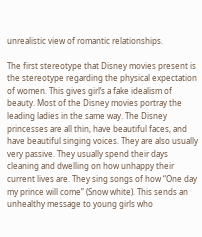unrealistic view of romantic relationships.

The first stereotype that Disney movies present is the stereotype regarding the physical expectation of women. This gives girl’s a fake idealism of beauty. Most of the Disney movies portray the leading ladies in the same way. The Disney princesses are all thin, have beautiful faces, and have beautiful singing voices. They are also usually very passive. They usually spend their days cleaning and dwelling on how unhappy their current lives are. They sing songs of how “One day my prince will come” (Snow white). This sends an unhealthy message to young girls who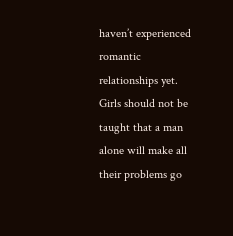haven’t experienced romantic relationships yet. Girls should not be taught that a man alone will make all their problems go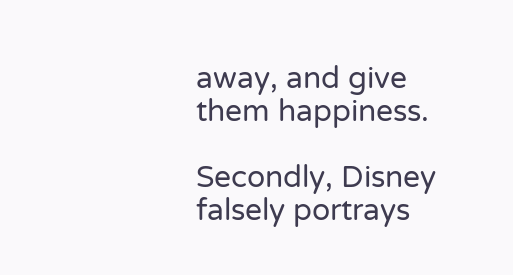away, and give them happiness.

Secondly, Disney falsely portrays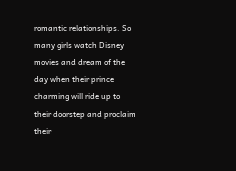romantic relationships. So many girls watch Disney movies and dream of the day when their prince charming will ride up to their doorstep and proclaim their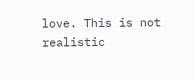love. This is not realistic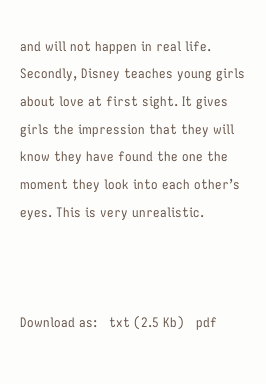and will not happen in real life. Secondly, Disney teaches young girls about love at first sight. It gives girls the impression that they will know they have found the one the moment they look into each other’s eyes. This is very unrealistic.



Download as:   txt (2.5 Kb)   pdf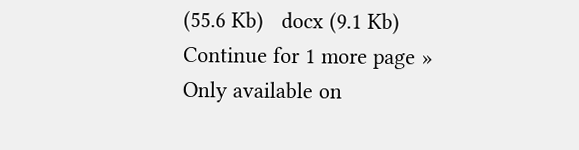(55.6 Kb)   docx (9.1 Kb)
Continue for 1 more page »
Only available on